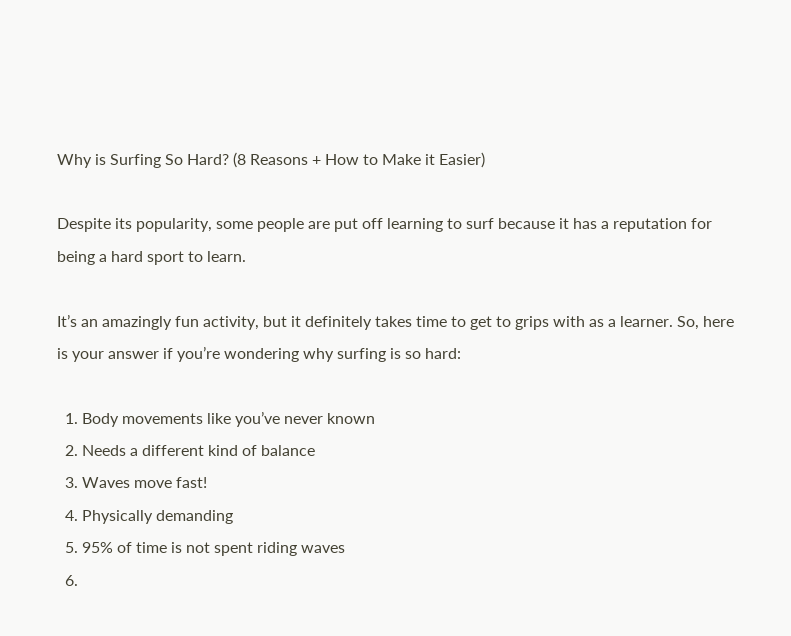Why is Surfing So Hard? (8 Reasons + How to Make it Easier)

Despite its popularity, some people are put off learning to surf because it has a reputation for being a hard sport to learn.

It’s an amazingly fun activity, but it definitely takes time to get to grips with as a learner. So, here is your answer if you’re wondering why surfing is so hard:

  1. Body movements like you’ve never known
  2. Needs a different kind of balance
  3. Waves move fast!
  4. Physically demanding
  5. 95% of time is not spent riding waves
  6.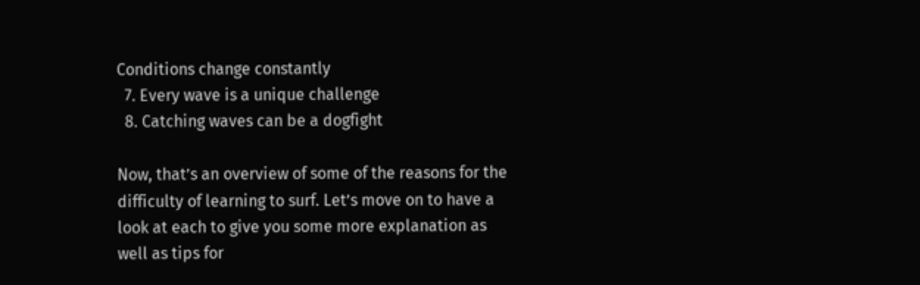Conditions change constantly
  7. Every wave is a unique challenge
  8. Catching waves can be a dogfight

Now, that’s an overview of some of the reasons for the difficulty of learning to surf. Let’s move on to have a look at each to give you some more explanation as well as tips for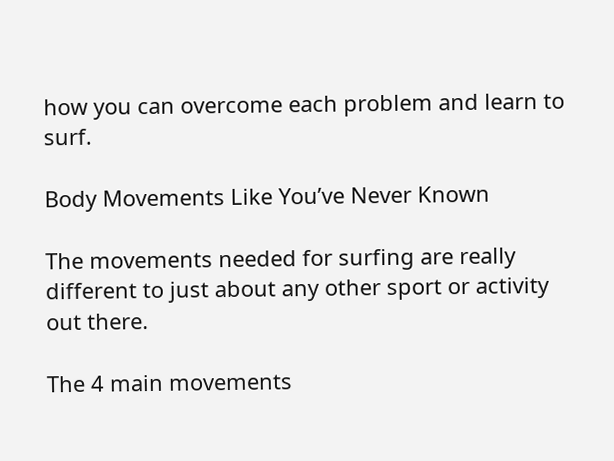how you can overcome each problem and learn to surf.

Body Movements Like You’ve Never Known

The movements needed for surfing are really different to just about any other sport or activity out there.

The 4 main movements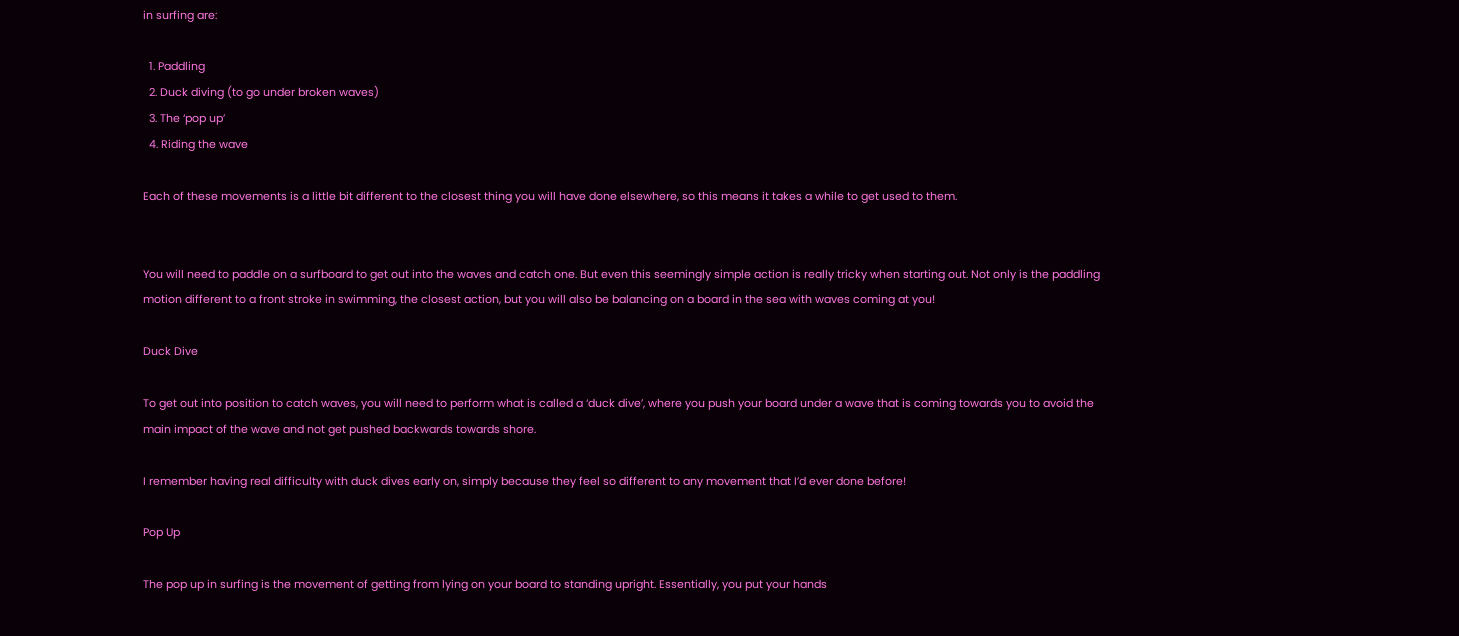in surfing are:

  1. Paddling
  2. Duck diving (to go under broken waves)
  3. The ‘pop up’
  4. Riding the wave

Each of these movements is a little bit different to the closest thing you will have done elsewhere, so this means it takes a while to get used to them.


You will need to paddle on a surfboard to get out into the waves and catch one. But even this seemingly simple action is really tricky when starting out. Not only is the paddling motion different to a front stroke in swimming, the closest action, but you will also be balancing on a board in the sea with waves coming at you!

Duck Dive

To get out into position to catch waves, you will need to perform what is called a ‘duck dive’, where you push your board under a wave that is coming towards you to avoid the main impact of the wave and not get pushed backwards towards shore.

I remember having real difficulty with duck dives early on, simply because they feel so different to any movement that I’d ever done before!

Pop Up

The pop up in surfing is the movement of getting from lying on your board to standing upright. Essentially, you put your hands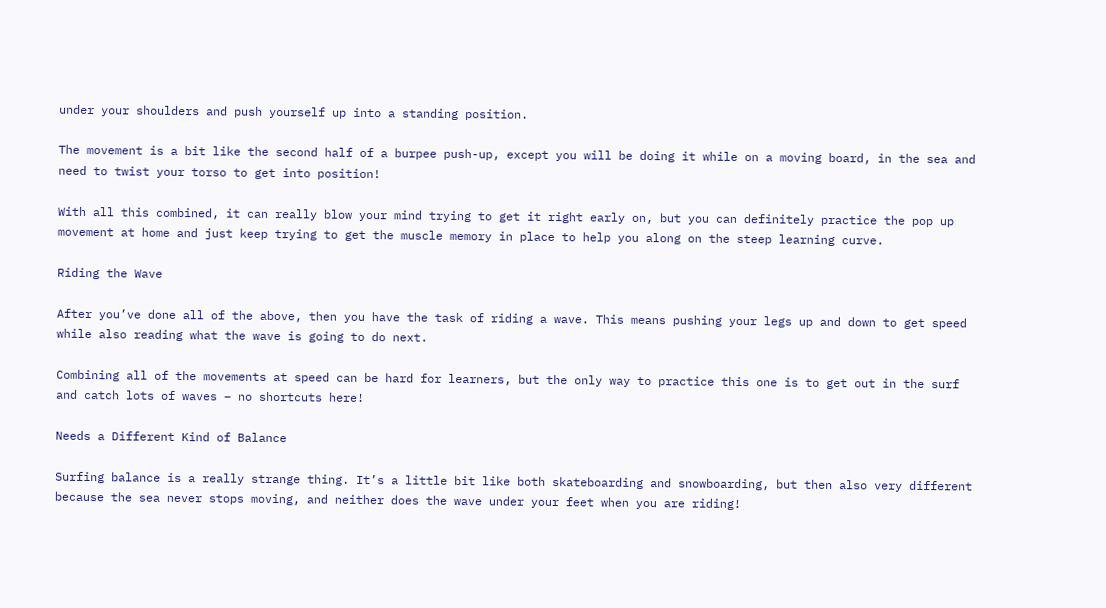under your shoulders and push yourself up into a standing position.

The movement is a bit like the second half of a burpee push-up, except you will be doing it while on a moving board, in the sea and need to twist your torso to get into position!

With all this combined, it can really blow your mind trying to get it right early on, but you can definitely practice the pop up movement at home and just keep trying to get the muscle memory in place to help you along on the steep learning curve.

Riding the Wave

After you’ve done all of the above, then you have the task of riding a wave. This means pushing your legs up and down to get speed while also reading what the wave is going to do next.

Combining all of the movements at speed can be hard for learners, but the only way to practice this one is to get out in the surf and catch lots of waves – no shortcuts here!

Needs a Different Kind of Balance

Surfing balance is a really strange thing. It’s a little bit like both skateboarding and snowboarding, but then also very different because the sea never stops moving, and neither does the wave under your feet when you are riding!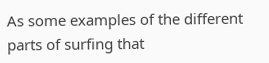As some examples of the different parts of surfing that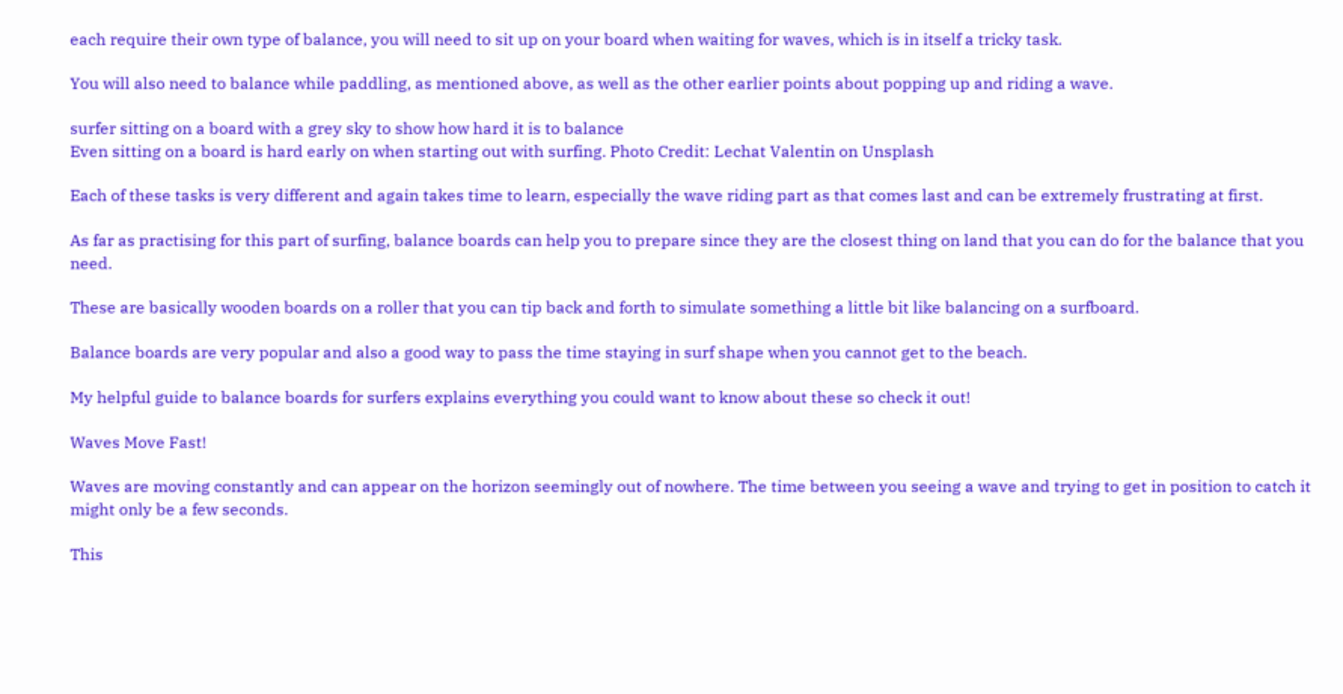each require their own type of balance, you will need to sit up on your board when waiting for waves, which is in itself a tricky task.

You will also need to balance while paddling, as mentioned above, as well as the other earlier points about popping up and riding a wave.

surfer sitting on a board with a grey sky to show how hard it is to balance
Even sitting on a board is hard early on when starting out with surfing. Photo Credit: Lechat Valentin on Unsplash

Each of these tasks is very different and again takes time to learn, especially the wave riding part as that comes last and can be extremely frustrating at first.

As far as practising for this part of surfing, balance boards can help you to prepare since they are the closest thing on land that you can do for the balance that you need.

These are basically wooden boards on a roller that you can tip back and forth to simulate something a little bit like balancing on a surfboard.

Balance boards are very popular and also a good way to pass the time staying in surf shape when you cannot get to the beach.

My helpful guide to balance boards for surfers explains everything you could want to know about these so check it out!

Waves Move Fast!

Waves are moving constantly and can appear on the horizon seemingly out of nowhere. The time between you seeing a wave and trying to get in position to catch it might only be a few seconds.

This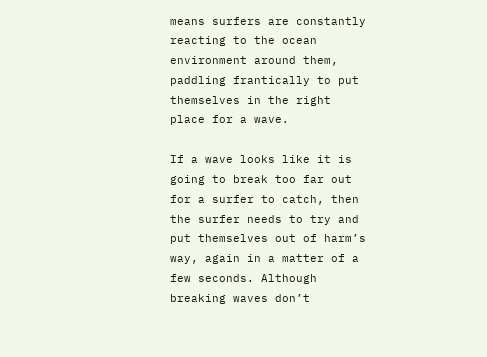means surfers are constantly reacting to the ocean environment around them, paddling frantically to put themselves in the right place for a wave.

If a wave looks like it is going to break too far out for a surfer to catch, then the surfer needs to try and put themselves out of harm’s way, again in a matter of a few seconds. Although breaking waves don’t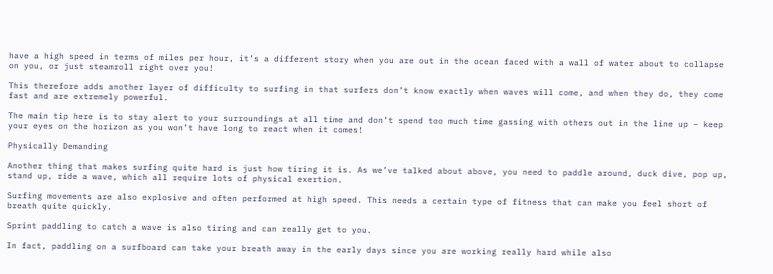have a high speed in terms of miles per hour, it’s a different story when you are out in the ocean faced with a wall of water about to collapse on you, or just steamroll right over you!

This therefore adds another layer of difficulty to surfing in that surfers don’t know exactly when waves will come, and when they do, they come fast and are extremely powerful.

The main tip here is to stay alert to your surroundings at all time and don’t spend too much time gassing with others out in the line up – keep your eyes on the horizon as you won’t have long to react when it comes!

Physically Demanding

Another thing that makes surfing quite hard is just how tiring it is. As we’ve talked about above, you need to paddle around, duck dive, pop up, stand up, ride a wave, which all require lots of physical exertion.

Surfing movements are also explosive and often performed at high speed. This needs a certain type of fitness that can make you feel short of breath quite quickly.

Sprint paddling to catch a wave is also tiring and can really get to you.

In fact, paddling on a surfboard can take your breath away in the early days since you are working really hard while also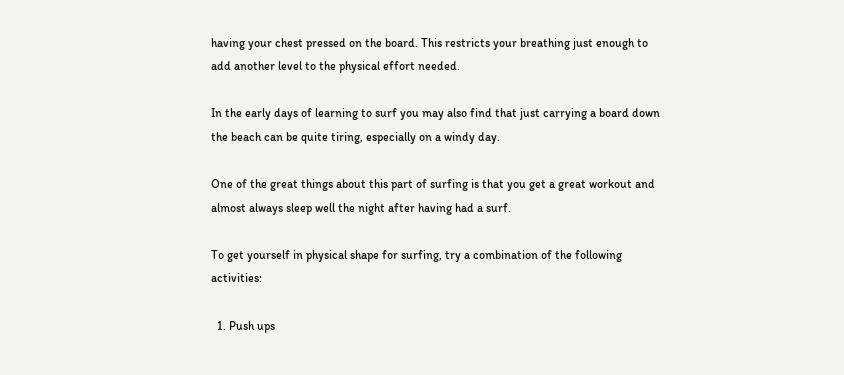having your chest pressed on the board. This restricts your breathing just enough to add another level to the physical effort needed.

In the early days of learning to surf you may also find that just carrying a board down the beach can be quite tiring, especially on a windy day.

One of the great things about this part of surfing is that you get a great workout and almost always sleep well the night after having had a surf.

To get yourself in physical shape for surfing, try a combination of the following activities:

  1. Push ups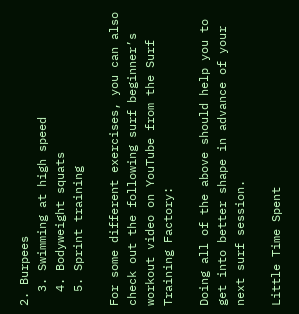2. Burpees
  3. Swimming at high speed
  4. Bodyweight squats
  5. Sprint training

For some different exercises, you can also check out the following surf beginner’s workout video on YouTube from the Surf Training Factory:

Doing all of the above should help you to get into better shape in advance of your next surf session.

Little Time Spent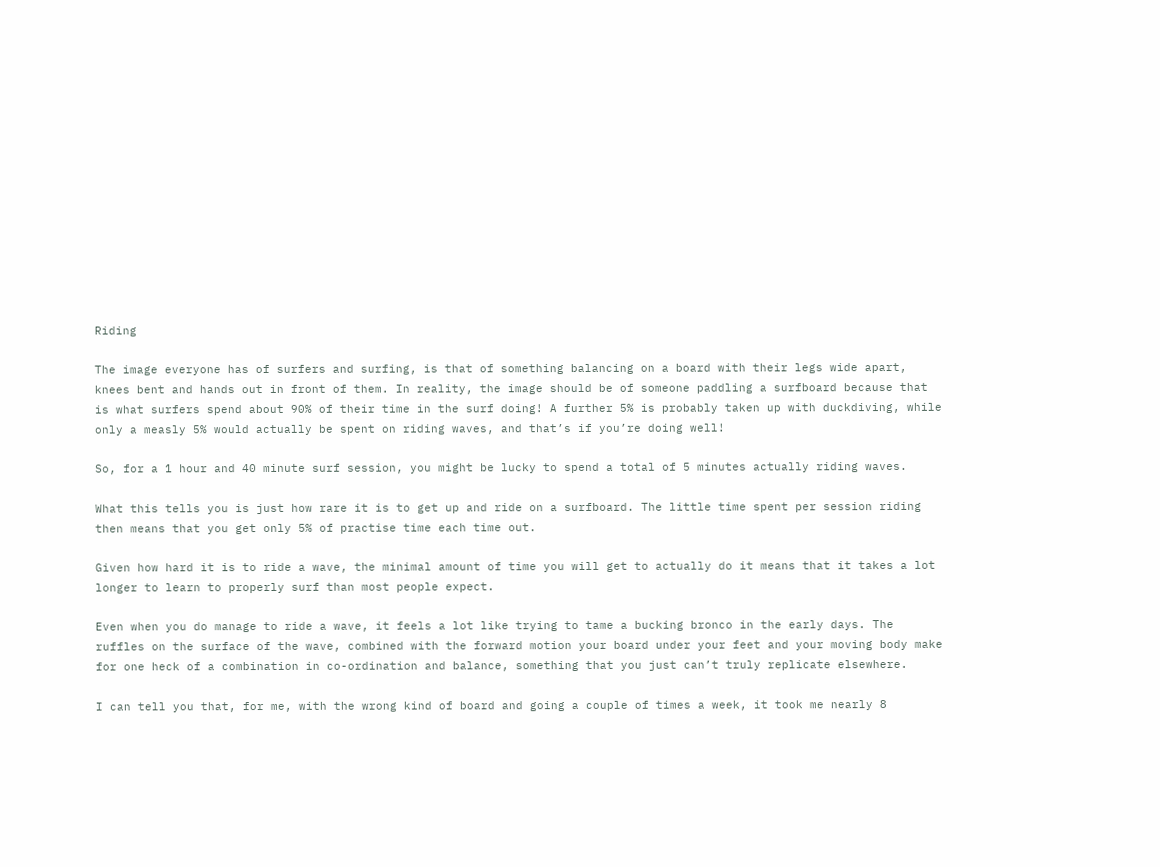Riding

The image everyone has of surfers and surfing, is that of something balancing on a board with their legs wide apart, knees bent and hands out in front of them. In reality, the image should be of someone paddling a surfboard because that is what surfers spend about 90% of their time in the surf doing! A further 5% is probably taken up with duckdiving, while only a measly 5% would actually be spent on riding waves, and that’s if you’re doing well!

So, for a 1 hour and 40 minute surf session, you might be lucky to spend a total of 5 minutes actually riding waves.

What this tells you is just how rare it is to get up and ride on a surfboard. The little time spent per session riding then means that you get only 5% of practise time each time out.

Given how hard it is to ride a wave, the minimal amount of time you will get to actually do it means that it takes a lot longer to learn to properly surf than most people expect.

Even when you do manage to ride a wave, it feels a lot like trying to tame a bucking bronco in the early days. The ruffles on the surface of the wave, combined with the forward motion your board under your feet and your moving body make for one heck of a combination in co-ordination and balance, something that you just can’t truly replicate elsewhere.

I can tell you that, for me, with the wrong kind of board and going a couple of times a week, it took me nearly 8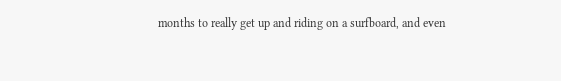months to really get up and riding on a surfboard, and even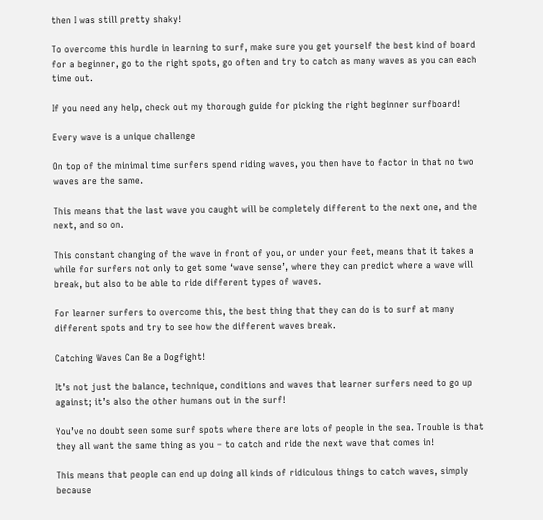then I was still pretty shaky!

To overcome this hurdle in learning to surf, make sure you get yourself the best kind of board for a beginner, go to the right spots, go often and try to catch as many waves as you can each time out.

If you need any help, check out my thorough guide for picking the right beginner surfboard!

Every wave is a unique challenge

On top of the minimal time surfers spend riding waves, you then have to factor in that no two waves are the same.

This means that the last wave you caught will be completely different to the next one, and the next, and so on.

This constant changing of the wave in front of you, or under your feet, means that it takes a while for surfers not only to get some ‘wave sense’, where they can predict where a wave will break, but also to be able to ride different types of waves.

For learner surfers to overcome this, the best thing that they can do is to surf at many different spots and try to see how the different waves break.

Catching Waves Can Be a Dogfight!

It’s not just the balance, technique, conditions and waves that learner surfers need to go up against; it’s also the other humans out in the surf!

You’ve no doubt seen some surf spots where there are lots of people in the sea. Trouble is that they all want the same thing as you – to catch and ride the next wave that comes in!

This means that people can end up doing all kinds of ridiculous things to catch waves, simply because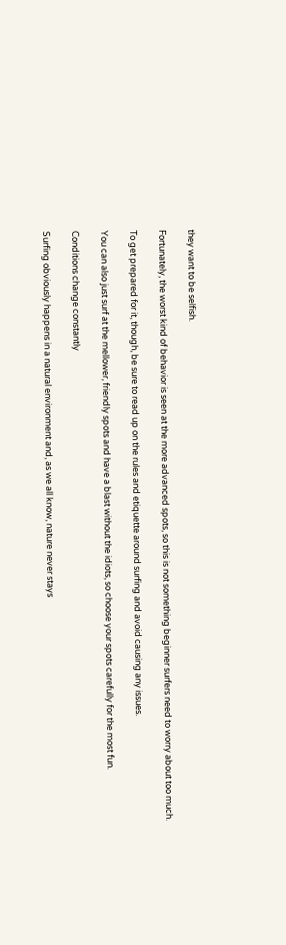they want to be selfish.

Fortunately, the worst kind of behavior is seen at the more advanced spots, so this is not something beginner surfers need to worry about too much.

To get prepared for it, though, be sure to read up on the rules and etiquette around surfing and avoid causing any issues.

You can also just surf at the mellower, friendly spots and have a blast without the idiots, so choose your spots carefully for the most fun.

Conditions change constantly

Surfing obviously happens in a natural environment and, as we all know, nature never stays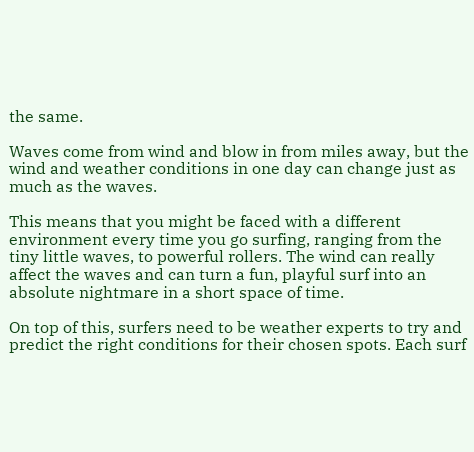the same.

Waves come from wind and blow in from miles away, but the wind and weather conditions in one day can change just as much as the waves.

This means that you might be faced with a different environment every time you go surfing, ranging from the tiny little waves, to powerful rollers. The wind can really affect the waves and can turn a fun, playful surf into an absolute nightmare in a short space of time.

On top of this, surfers need to be weather experts to try and predict the right conditions for their chosen spots. Each surf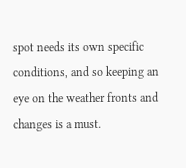spot needs its own specific conditions, and so keeping an eye on the weather fronts and changes is a must.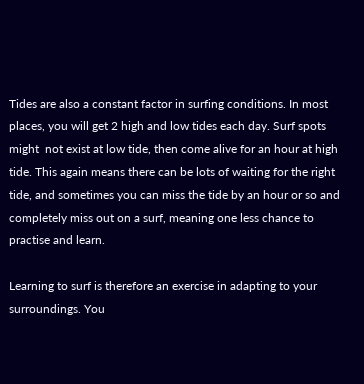Tides are also a constant factor in surfing conditions. In most places, you will get 2 high and low tides each day. Surf spots might  not exist at low tide, then come alive for an hour at high tide. This again means there can be lots of waiting for the right tide, and sometimes you can miss the tide by an hour or so and completely miss out on a surf, meaning one less chance to practise and learn.

Learning to surf is therefore an exercise in adapting to your surroundings. You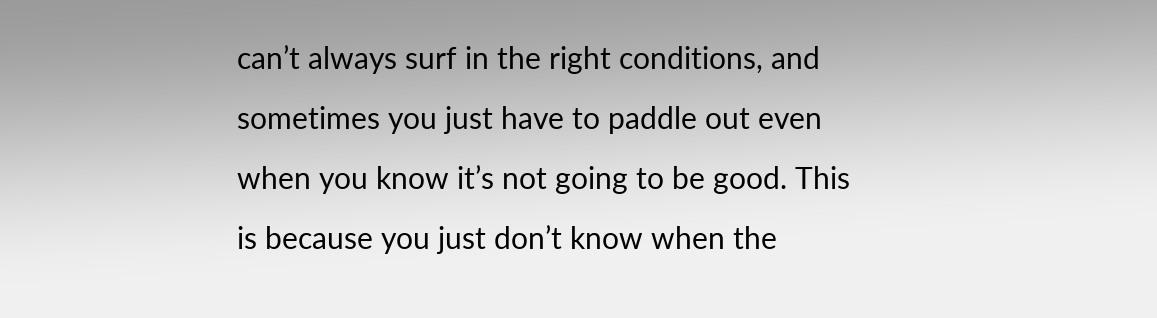can’t always surf in the right conditions, and sometimes you just have to paddle out even when you know it’s not going to be good. This is because you just don’t know when the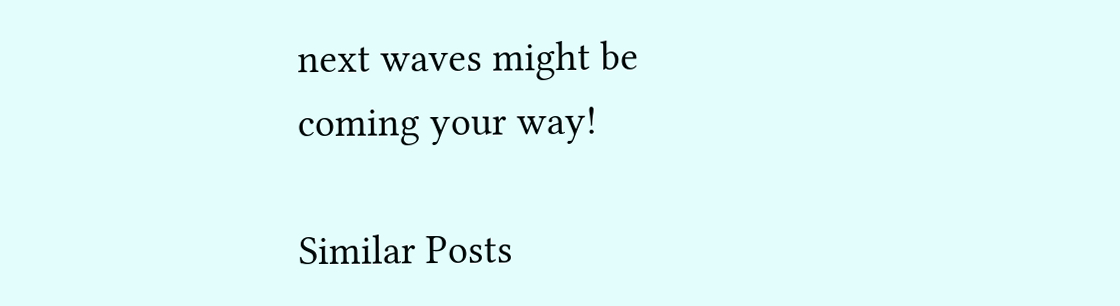next waves might be coming your way!

Similar Posts